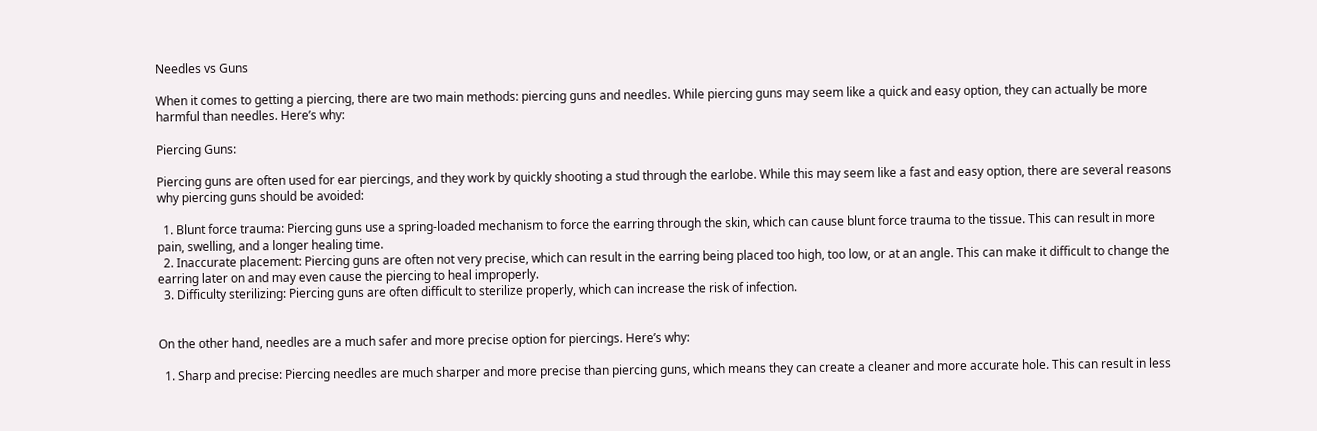Needles vs Guns

When it comes to getting a piercing, there are two main methods: piercing guns and needles. While piercing guns may seem like a quick and easy option, they can actually be more harmful than needles. Here’s why:

Piercing Guns:

Piercing guns are often used for ear piercings, and they work by quickly shooting a stud through the earlobe. While this may seem like a fast and easy option, there are several reasons why piercing guns should be avoided:

  1. Blunt force trauma: Piercing guns use a spring-loaded mechanism to force the earring through the skin, which can cause blunt force trauma to the tissue. This can result in more pain, swelling, and a longer healing time.
  2. Inaccurate placement: Piercing guns are often not very precise, which can result in the earring being placed too high, too low, or at an angle. This can make it difficult to change the earring later on and may even cause the piercing to heal improperly.
  3. Difficulty sterilizing: Piercing guns are often difficult to sterilize properly, which can increase the risk of infection.


On the other hand, needles are a much safer and more precise option for piercings. Here’s why:

  1. Sharp and precise: Piercing needles are much sharper and more precise than piercing guns, which means they can create a cleaner and more accurate hole. This can result in less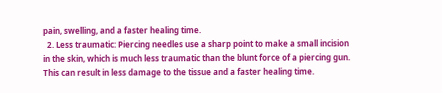pain, swelling, and a faster healing time.
  2. Less traumatic: Piercing needles use a sharp point to make a small incision in the skin, which is much less traumatic than the blunt force of a piercing gun. This can result in less damage to the tissue and a faster healing time.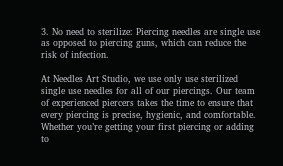3. No need to sterilize: Piercing needles are single use as opposed to piercing guns, which can reduce the risk of infection.

At Needles Art Studio, we use only use sterilized single use needles for all of our piercings. Our team of experienced piercers takes the time to ensure that every piercing is precise, hygienic, and comfortable. Whether you’re getting your first piercing or adding to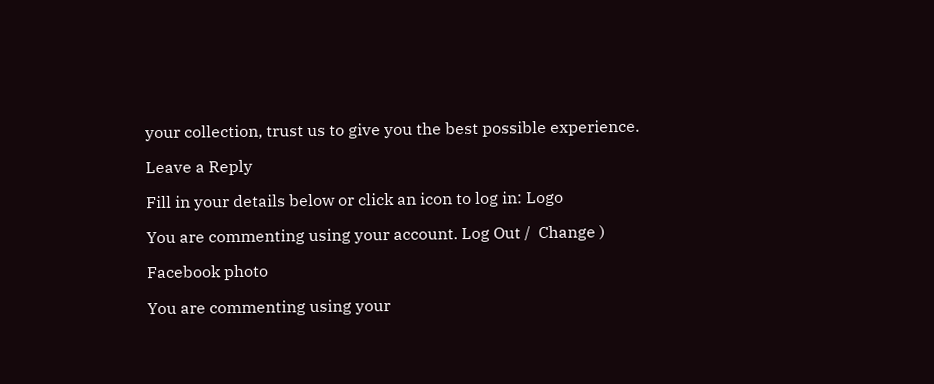your collection, trust us to give you the best possible experience.

Leave a Reply

Fill in your details below or click an icon to log in: Logo

You are commenting using your account. Log Out /  Change )

Facebook photo

You are commenting using your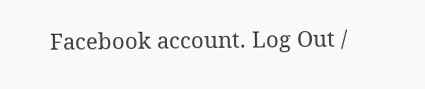Facebook account. Log Out /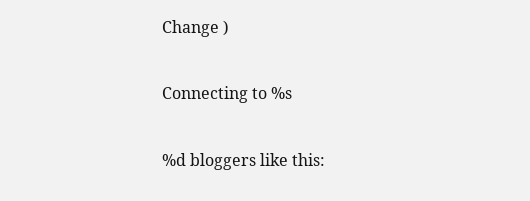Change )

Connecting to %s

%d bloggers like this: